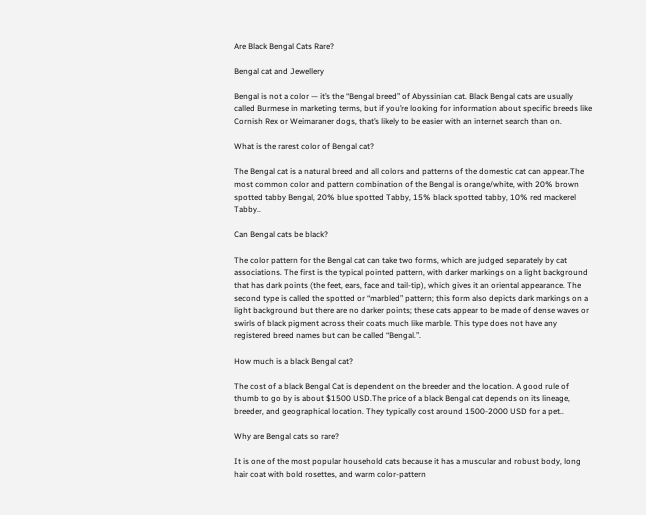Are Black Bengal Cats Rare?

Bengal cat and Jewellery

Bengal is not a color — it’s the “Bengal breed” of Abyssinian cat. Black Bengal cats are usually called Burmese in marketing terms, but if you’re looking for information about specific breeds like Cornish Rex or Weimaraner dogs, that’s likely to be easier with an internet search than on.

What is the rarest color of Bengal cat?

The Bengal cat is a natural breed and all colors and patterns of the domestic cat can appear.The most common color and pattern combination of the Bengal is orange/white, with 20% brown spotted tabby Bengal, 20% blue spotted Tabby, 15% black spotted tabby, 10% red mackerel Tabby..

Can Bengal cats be black?

The color pattern for the Bengal cat can take two forms, which are judged separately by cat associations. The first is the typical pointed pattern, with darker markings on a light background that has dark points (the feet, ears, face and tail-tip), which gives it an oriental appearance. The second type is called the spotted or “marbled” pattern; this form also depicts dark markings on a light background but there are no darker points; these cats appear to be made of dense waves or swirls of black pigment across their coats much like marble. This type does not have any registered breed names but can be called “Bengal.”.

How much is a black Bengal cat?

The cost of a black Bengal Cat is dependent on the breeder and the location. A good rule of thumb to go by is about $1500 USD.The price of a black Bengal cat depends on its lineage, breeder, and geographical location. They typically cost around 1500-2000 USD for a pet..

Why are Bengal cats so rare?

It is one of the most popular household cats because it has a muscular and robust body, long hair coat with bold rosettes, and warm color-pattern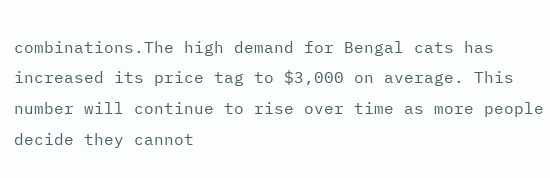combinations.The high demand for Bengal cats has increased its price tag to $3,000 on average. This number will continue to rise over time as more people decide they cannot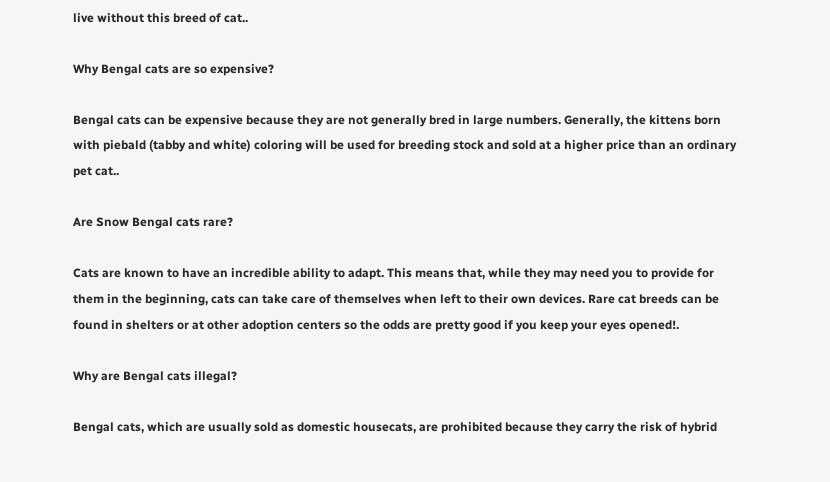live without this breed of cat..

Why Bengal cats are so expensive?

Bengal cats can be expensive because they are not generally bred in large numbers. Generally, the kittens born with piebald (tabby and white) coloring will be used for breeding stock and sold at a higher price than an ordinary pet cat..

Are Snow Bengal cats rare?

Cats are known to have an incredible ability to adapt. This means that, while they may need you to provide for them in the beginning, cats can take care of themselves when left to their own devices. Rare cat breeds can be found in shelters or at other adoption centers so the odds are pretty good if you keep your eyes opened!.

Why are Bengal cats illegal?

Bengal cats, which are usually sold as domestic housecats, are prohibited because they carry the risk of hybrid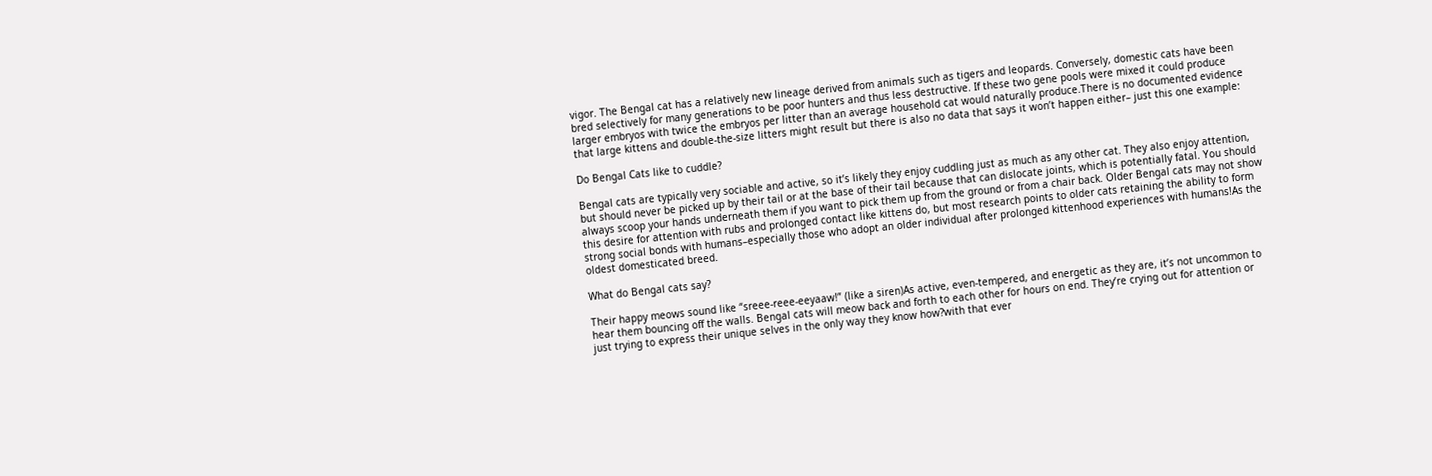vigor. The Bengal cat has a relatively new lineage derived from animals such as tigers and leopards. Conversely, domestic cats have been bred selectively for many generations to be poor hunters and thus less destructive. If these two gene pools were mixed it could produce larger embryos with twice the embryos per litter than an average household cat would naturally produce.There is no documented evidence that large kittens and double-the-size litters might result but there is also no data that says it won’t happen either– just this one example:

Do Bengal Cats like to cuddle?

Bengal cats are typically very sociable and active, so it’s likely they enjoy cuddling just as much as any other cat. They also enjoy attention, but should never be picked up by their tail or at the base of their tail because that can dislocate joints, which is potentially fatal. You should always scoop your hands underneath them if you want to pick them up from the ground or from a chair back. Older Bengal cats may not show this desire for attention with rubs and prolonged contact like kittens do, but most research points to older cats retaining the ability to form strong social bonds with humans–especially those who adopt an older individual after prolonged kittenhood experiences with humans!As the oldest domesticated breed.

What do Bengal cats say?

Their happy meows sound like “sreee-reee-eeyaaw!” (like a siren)As active, even-tempered, and energetic as they are, it’s not uncommon to hear them bouncing off the walls. Bengal cats will meow back and forth to each other for hours on end. They’re crying out for attention or just trying to express their unique selves in the only way they know how?with that ever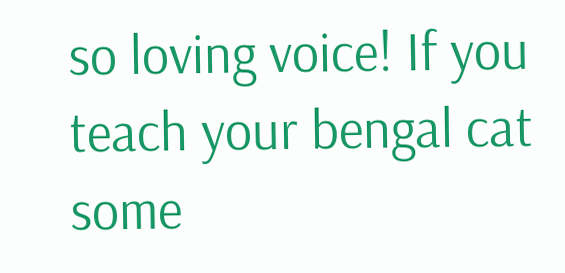so loving voice! If you teach your bengal cat some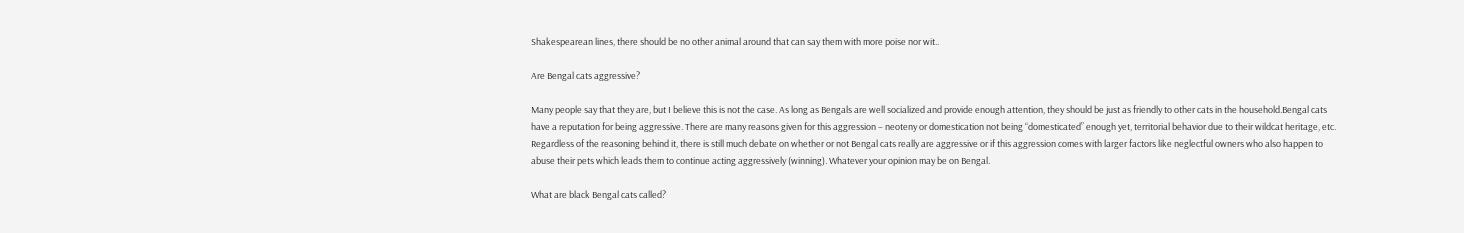Shakespearean lines, there should be no other animal around that can say them with more poise nor wit..

Are Bengal cats aggressive?

Many people say that they are, but I believe this is not the case. As long as Bengals are well socialized and provide enough attention, they should be just as friendly to other cats in the household.Bengal cats have a reputation for being aggressive. There are many reasons given for this aggression – neoteny or domestication not being “domesticated” enough yet, territorial behavior due to their wildcat heritage, etc. Regardless of the reasoning behind it, there is still much debate on whether or not Bengal cats really are aggressive or if this aggression comes with larger factors like neglectful owners who also happen to abuse their pets which leads them to continue acting aggressively (winning). Whatever your opinion may be on Bengal.

What are black Bengal cats called?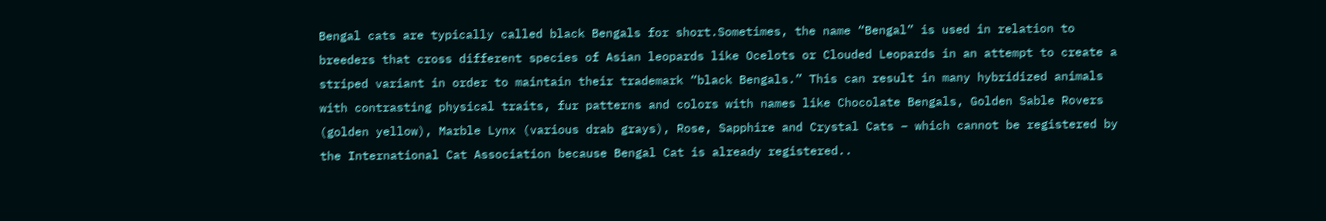Bengal cats are typically called black Bengals for short.Sometimes, the name “Bengal” is used in relation to breeders that cross different species of Asian leopards like Ocelots or Clouded Leopards in an attempt to create a striped variant in order to maintain their trademark “black Bengals.” This can result in many hybridized animals with contrasting physical traits, fur patterns and colors with names like Chocolate Bengals, Golden Sable Rovers (golden yellow), Marble Lynx (various drab grays), Rose, Sapphire and Crystal Cats – which cannot be registered by the International Cat Association because Bengal Cat is already registered..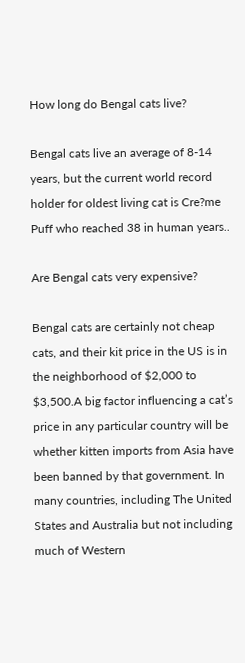How long do Bengal cats live?

Bengal cats live an average of 8-14 years, but the current world record holder for oldest living cat is Cre?me Puff who reached 38 in human years..

Are Bengal cats very expensive?

Bengal cats are certainly not cheap cats, and their kit price in the US is in the neighborhood of $2,000 to $3,500.A big factor influencing a cat’s price in any particular country will be whether kitten imports from Asia have been banned by that government. In many countries, including The United States and Australia but not including much of Western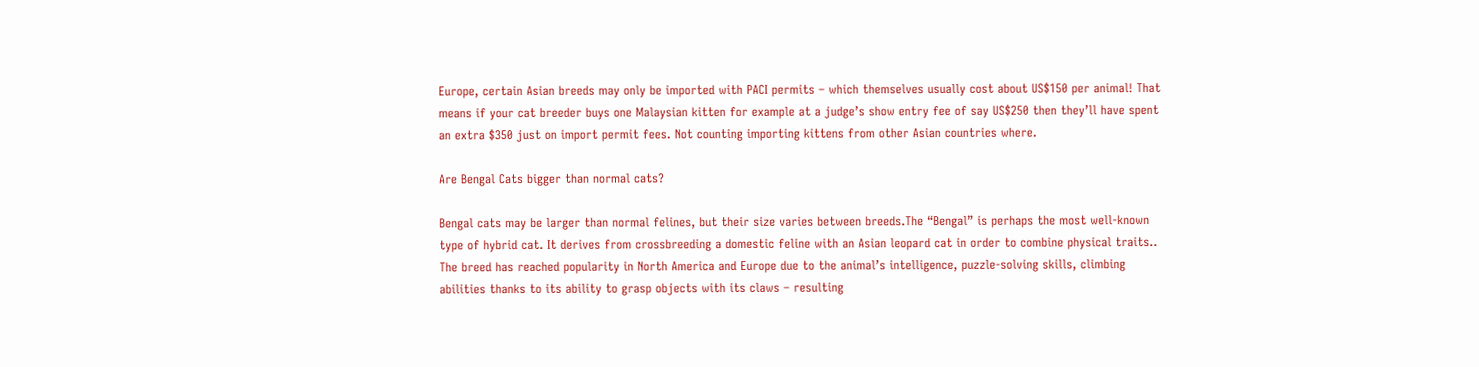Europe, certain Asian breeds may only be imported with PACI permits – which themselves usually cost about US$150 per animal! That means if your cat breeder buys one Malaysian kitten for example at a judge’s show entry fee of say US$250 then they’ll have spent an extra $350 just on import permit fees. Not counting importing kittens from other Asian countries where.

Are Bengal Cats bigger than normal cats?

Bengal cats may be larger than normal felines, but their size varies between breeds.The “Bengal” is perhaps the most well-known type of hybrid cat. It derives from crossbreeding a domestic feline with an Asian leopard cat in order to combine physical traits.. The breed has reached popularity in North America and Europe due to the animal’s intelligence, puzzle-solving skills, climbing abilities thanks to its ability to grasp objects with its claws – resulting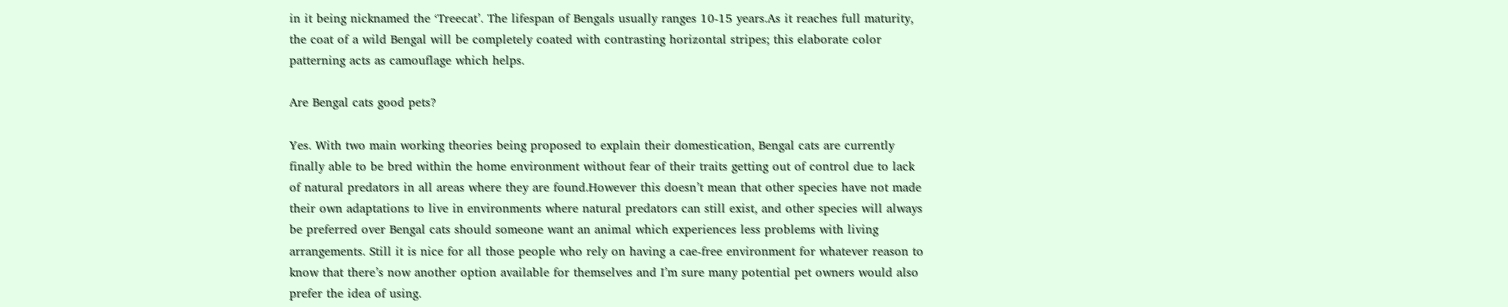in it being nicknamed the ‘Treecat’. The lifespan of Bengals usually ranges 10-15 years.As it reaches full maturity, the coat of a wild Bengal will be completely coated with contrasting horizontal stripes; this elaborate color patterning acts as camouflage which helps.

Are Bengal cats good pets?

Yes. With two main working theories being proposed to explain their domestication, Bengal cats are currently finally able to be bred within the home environment without fear of their traits getting out of control due to lack of natural predators in all areas where they are found.However this doesn’t mean that other species have not made their own adaptations to live in environments where natural predators can still exist, and other species will always be preferred over Bengal cats should someone want an animal which experiences less problems with living arrangements. Still it is nice for all those people who rely on having a cae-free environment for whatever reason to know that there’s now another option available for themselves and I’m sure many potential pet owners would also prefer the idea of using.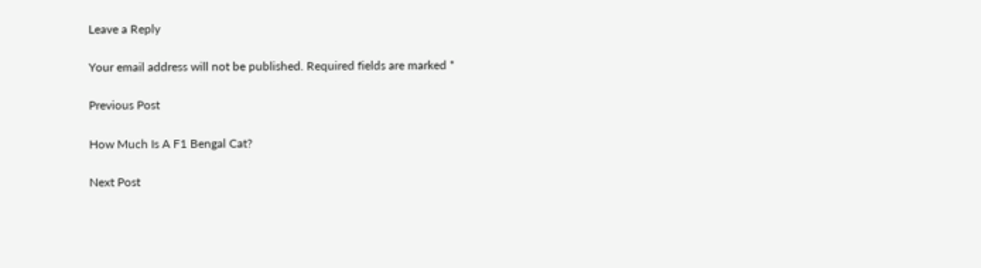Leave a Reply

Your email address will not be published. Required fields are marked *

Previous Post

How Much Is A F1 Bengal Cat?

Next Post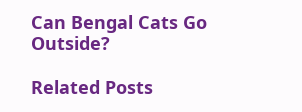Can Bengal Cats Go Outside?

Related Posts